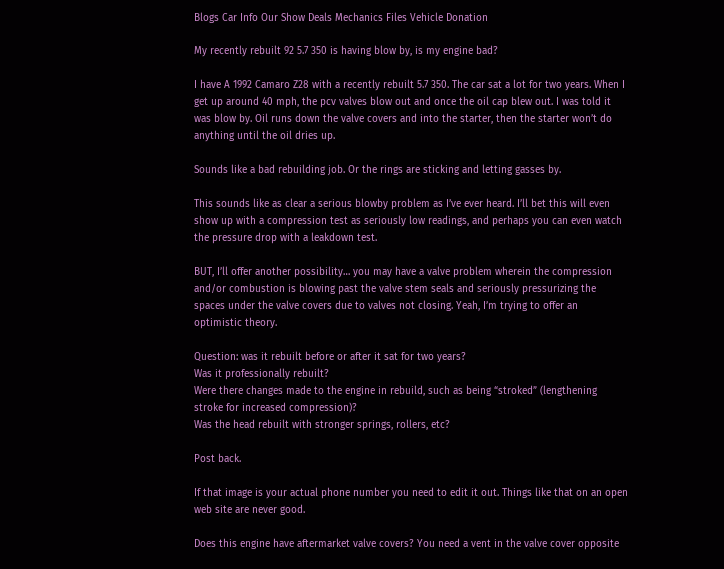Blogs Car Info Our Show Deals Mechanics Files Vehicle Donation

My recently rebuilt 92 5.7 350 is having blow by, is my engine bad?

I have A 1992 Camaro Z28 with a recently rebuilt 5.7 350. The car sat a lot for two years. When I get up around 40 mph, the pcv valves blow out and once the oil cap blew out. I was told it was blow by. Oil runs down the valve covers and into the starter, then the starter won’t do anything until the oil dries up.

Sounds like a bad rebuilding job. Or the rings are sticking and letting gasses by.

This sounds like as clear a serious blowby problem as I’ve ever heard. I’ll bet this will even show up with a compression test as seriously low readings, and perhaps you can even watch the pressure drop with a leakdown test.

BUT, I’ll offer another possibility… you may have a valve problem wherein the compression and/or combustion is blowing past the valve stem seals and seriously pressurizing the spaces under the valve covers due to valves not closing. Yeah, I’m trying to offer an optimistic theory.

Question: was it rebuilt before or after it sat for two years?
Was it professionally rebuilt?
Were there changes made to the engine in rebuild, such as being “stroked” (lengthening stroke for increased compression)?
Was the head rebuilt with stronger springs, rollers, etc?

Post back.

If that image is your actual phone number you need to edit it out. Things like that on an open web site are never good.

Does this engine have aftermarket valve covers? You need a vent in the valve cover opposite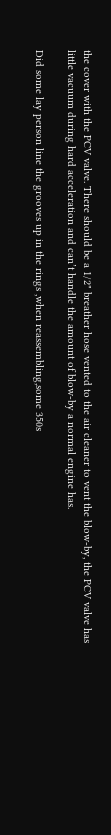the cover with the PCV valve. There should be a 1/2" breather hose vented to the air cleaner to vent the blow-by, the PCV valve has little vacuum during hard acceleration and can’t handle the amount of blow-by a normal engine has.

Did some lay person line the grooves up in the rings ,when reassembling,some 350s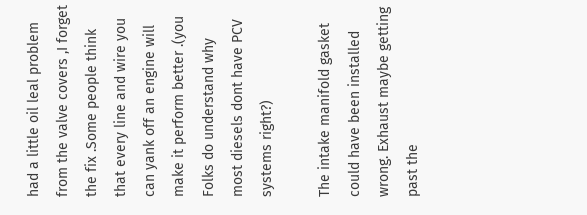had a little oil leal problem from the valve covers ,I forget the fix .Some people think that every line and wire you can yank off an engine will make it perform better .(you Folks do understand why most diesels dont have PCV systems right?)

The intake manifold gasket could have been installed wrong. Exhaust maybe getting past the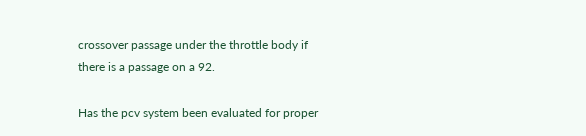crossover passage under the throttle body if there is a passage on a 92.

Has the pcv system been evaluated for proper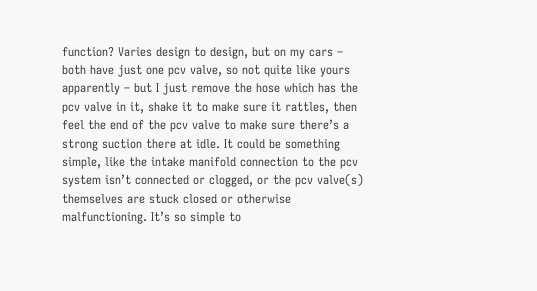function? Varies design to design, but on my cars – both have just one pcv valve, so not quite like yours apparently – but I just remove the hose which has the pcv valve in it, shake it to make sure it rattles, then feel the end of the pcv valve to make sure there’s a strong suction there at idle. It could be something simple, like the intake manifold connection to the pcv system isn’t connected or clogged, or the pcv valve(s) themselves are stuck closed or otherwise malfunctioning. It’s so simple to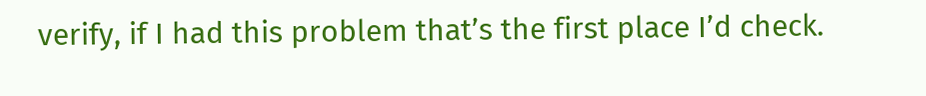verify, if I had this problem that’s the first place I’d check.